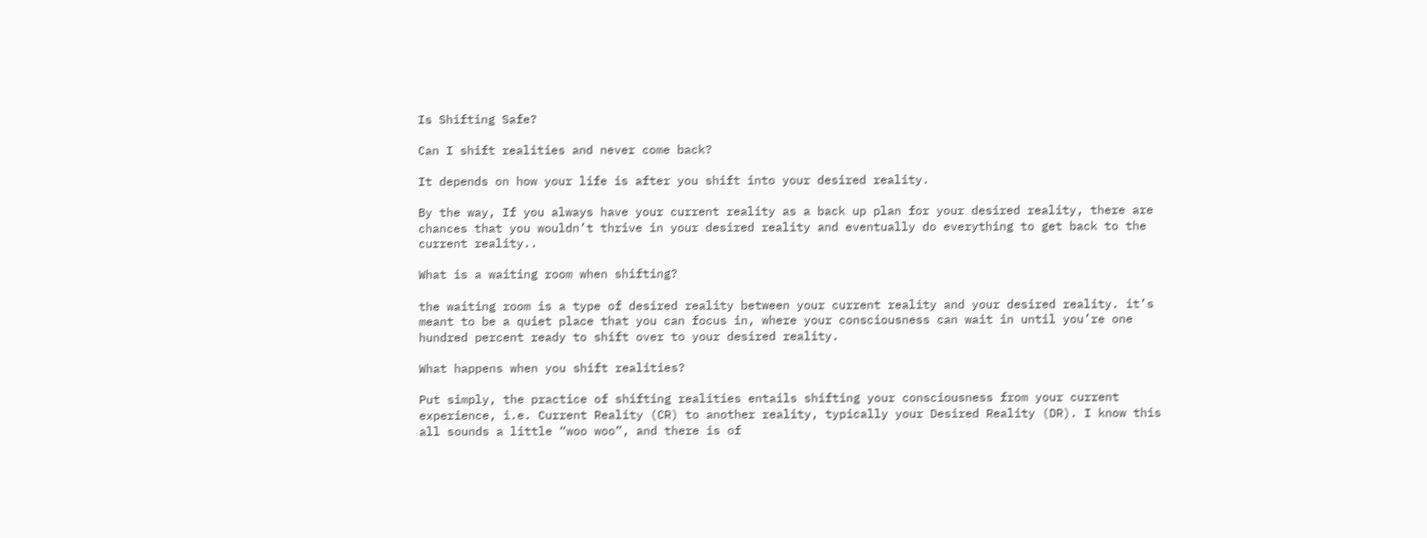Is Shifting Safe?

Can I shift realities and never come back?

It depends on how your life is after you shift into your desired reality.

By the way, If you always have your current reality as a back up plan for your desired reality, there are chances that you wouldn’t thrive in your desired reality and eventually do everything to get back to the current reality..

What is a waiting room when shifting?

the waiting room is a type of desired reality between your current reality and your desired reality. it’s meant to be a quiet place that you can focus in, where your consciousness can wait in until you’re one hundred percent ready to shift over to your desired reality.

What happens when you shift realities?

Put simply, the practice of shifting realities entails shifting your consciousness from your current experience, i.e. Current Reality (CR) to another reality, typically your Desired Reality (DR). I know this all sounds a little “woo woo”, and there is of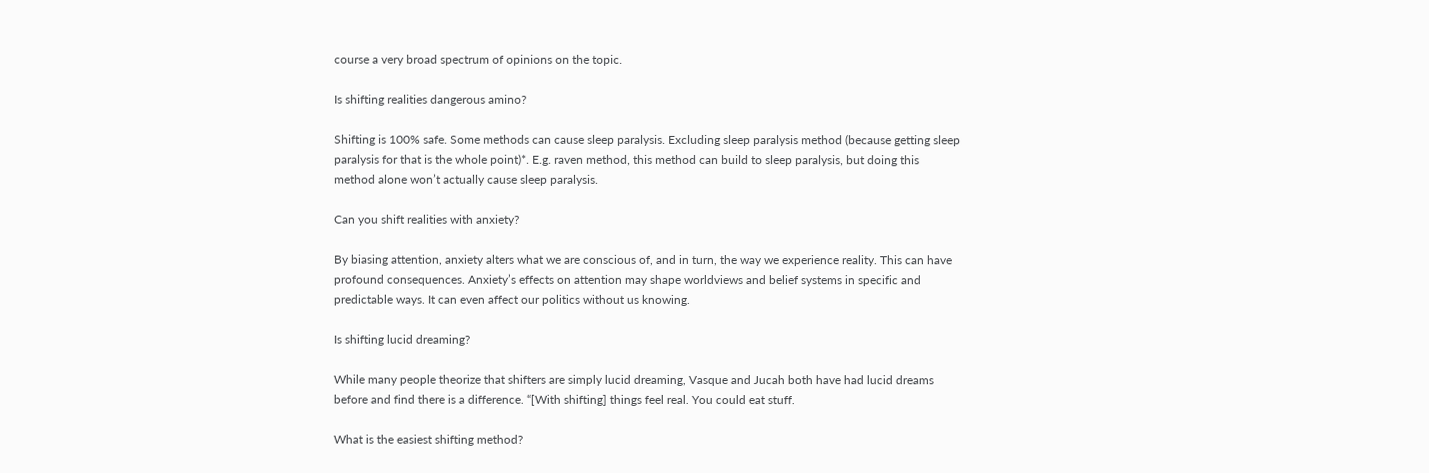course a very broad spectrum of opinions on the topic.

Is shifting realities dangerous amino?

Shifting is 100% safe. Some methods can cause sleep paralysis. Excluding sleep paralysis method (because getting sleep paralysis for that is the whole point)*. E.g. raven method, this method can build to sleep paralysis, but doing this method alone won’t actually cause sleep paralysis.

Can you shift realities with anxiety?

By biasing attention, anxiety alters what we are conscious of, and in turn, the way we experience reality. This can have profound consequences. Anxiety’s effects on attention may shape worldviews and belief systems in specific and predictable ways. It can even affect our politics without us knowing.

Is shifting lucid dreaming?

While many people theorize that shifters are simply lucid dreaming, Vasque and Jucah both have had lucid dreams before and find there is a difference. “[With shifting] things feel real. You could eat stuff.

What is the easiest shifting method?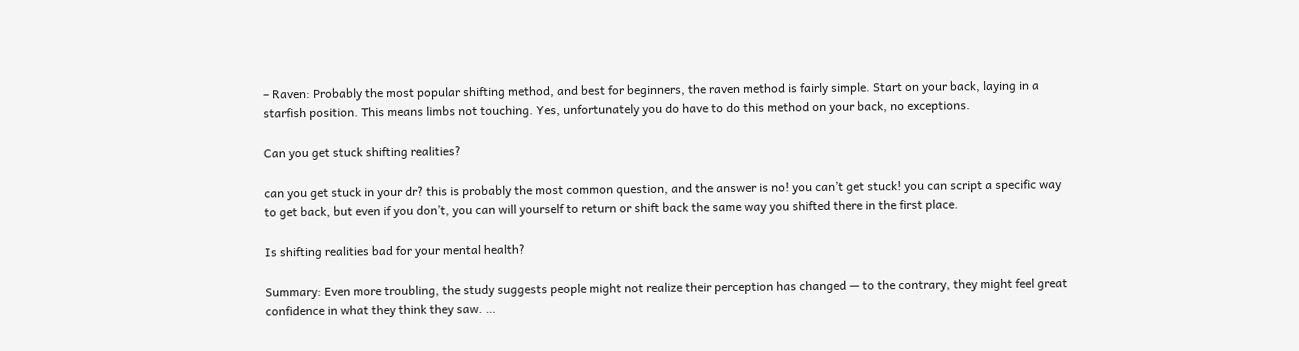– Raven: Probably the most popular shifting method, and best for beginners, the raven method is fairly simple. Start on your back, laying in a starfish position. This means limbs not touching. Yes, unfortunately you do have to do this method on your back, no exceptions.

Can you get stuck shifting realities?

can you get stuck in your dr? this is probably the most common question, and the answer is no! you can’t get stuck! you can script a specific way to get back, but even if you don’t, you can will yourself to return or shift back the same way you shifted there in the first place.

Is shifting realities bad for your mental health?

Summary: Even more troubling, the study suggests people might not realize their perception has changed — to the contrary, they might feel great confidence in what they think they saw. …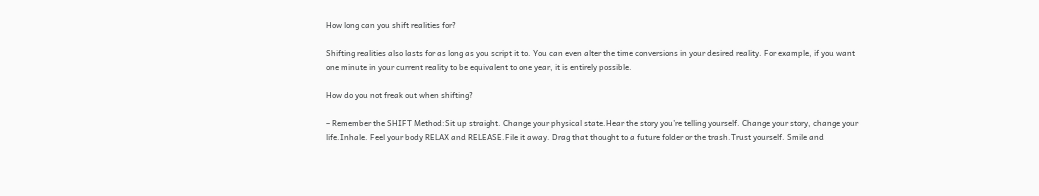How long can you shift realities for?

Shifting realities also lasts for as long as you script it to. You can even alter the time conversions in your desired reality. For example, if you want one minute in your current reality to be equivalent to one year, it is entirely possible.

How do you not freak out when shifting?

– Remember the SHIFT Method:Sit up straight. Change your physical state.Hear the story you’re telling yourself. Change your story, change your life.Inhale. Feel your body RELAX and RELEASE.File it away. Drag that thought to a future folder or the trash.Trust yourself. Smile and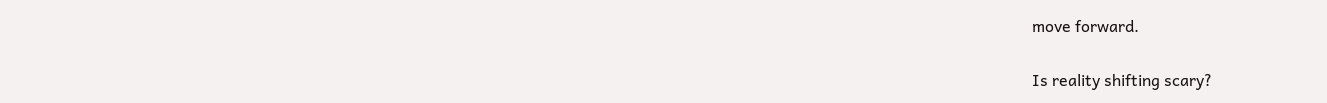move forward.

Is reality shifting scary?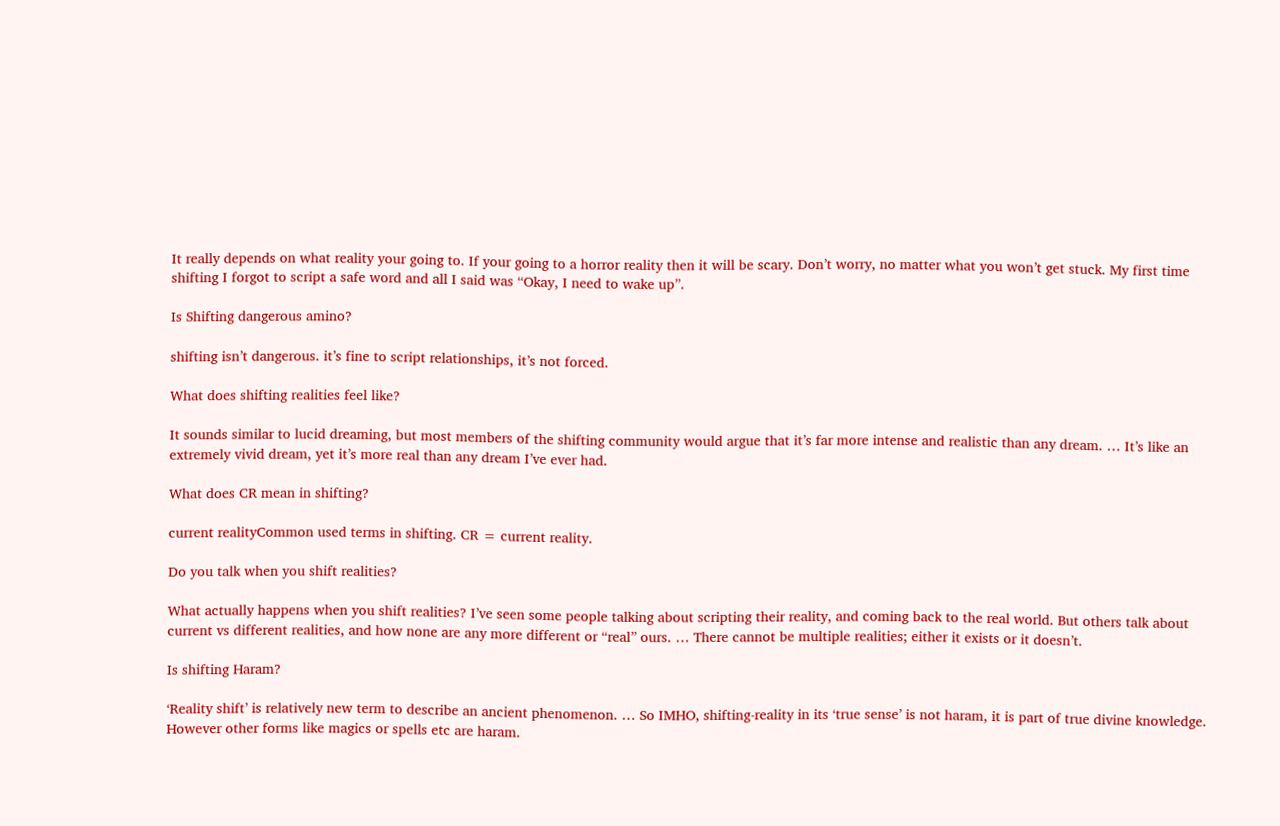It really depends on what reality your going to. If your going to a horror reality then it will be scary. Don’t worry, no matter what you won’t get stuck. My first time shifting I forgot to script a safe word and all I said was “Okay, I need to wake up”.

Is Shifting dangerous amino?

shifting isn’t dangerous. it’s fine to script relationships, it’s not forced.

What does shifting realities feel like?

It sounds similar to lucid dreaming, but most members of the shifting community would argue that it’s far more intense and realistic than any dream. … It’s like an extremely vivid dream, yet it’s more real than any dream I’ve ever had.

What does CR mean in shifting?

current realityCommon used terms in shifting. CR = current reality.

Do you talk when you shift realities?

What actually happens when you shift realities? I’ve seen some people talking about scripting their reality, and coming back to the real world. But others talk about current vs different realities, and how none are any more different or “real” ours. … There cannot be multiple realities; either it exists or it doesn’t.

Is shifting Haram?

‘Reality shift’ is relatively new term to describe an ancient phenomenon. … So IMHO, shifting-reality in its ‘true sense’ is not haram, it is part of true divine knowledge. However other forms like magics or spells etc are haram.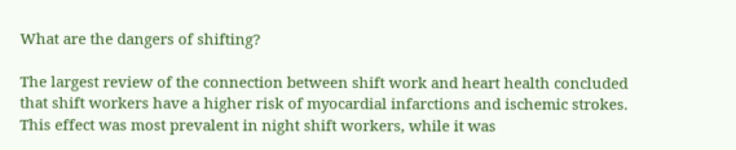What are the dangers of shifting?

The largest review of the connection between shift work and heart health concluded that shift workers have a higher risk of myocardial infarctions and ischemic strokes. This effect was most prevalent in night shift workers, while it was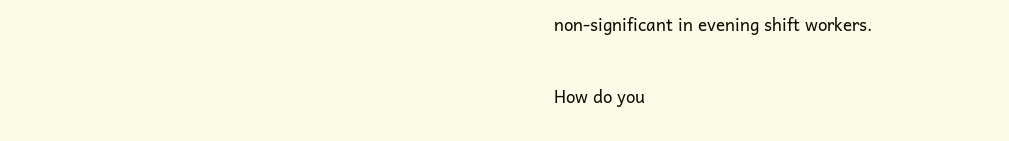non-significant in evening shift workers.

How do you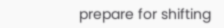prepare for shifting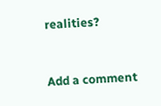realities?


Add a comment